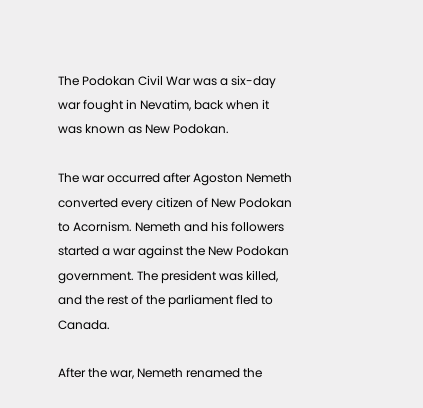The Podokan Civil War was a six-day war fought in Nevatim, back when it was known as New Podokan.

The war occurred after Agoston Nemeth converted every citizen of New Podokan to Acornism. Nemeth and his followers started a war against the New Podokan government. The president was killed, and the rest of the parliament fled to Canada.

After the war, Nemeth renamed the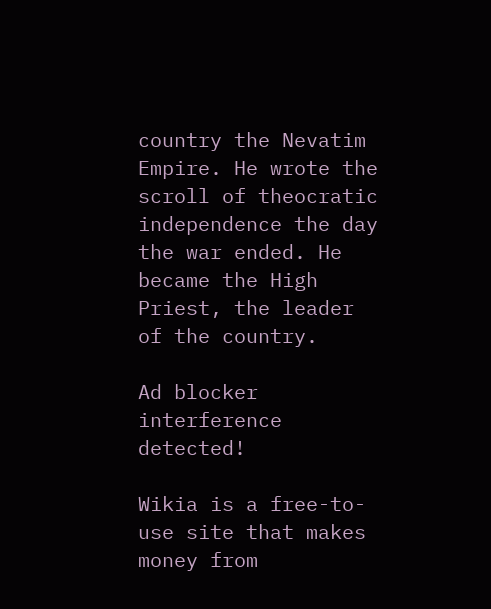country the Nevatim Empire. He wrote the scroll of theocratic independence the day the war ended. He became the High Priest, the leader of the country.

Ad blocker interference detected!

Wikia is a free-to-use site that makes money from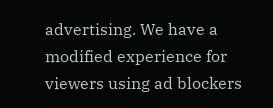advertising. We have a modified experience for viewers using ad blockers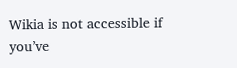Wikia is not accessible if you’ve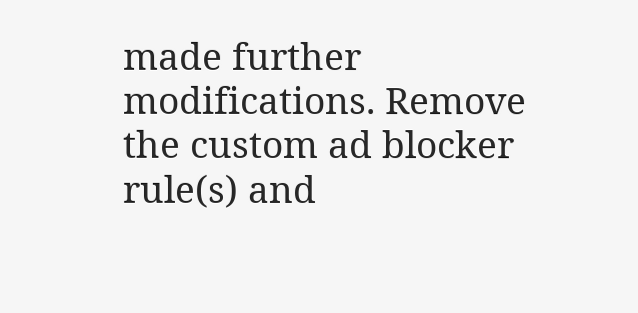made further modifications. Remove the custom ad blocker rule(s) and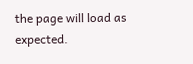the page will load as expected.